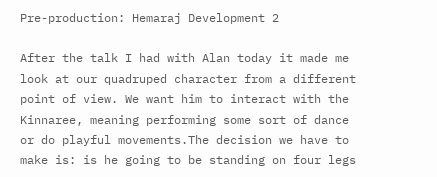Pre-production: Hemaraj Development 2

After the talk I had with Alan today it made me look at our quadruped character from a different point of view. We want him to interact with the Kinnaree, meaning performing some sort of dance or do playful movements.The decision we have to make is: is he going to be standing on four legs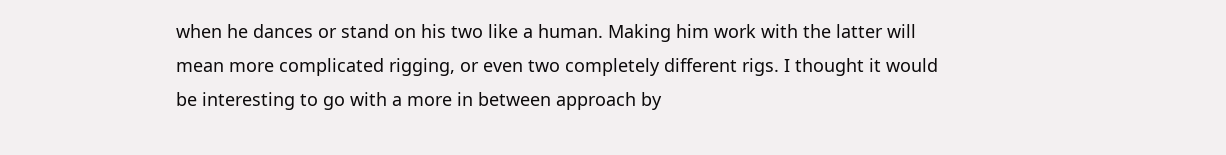when he dances or stand on his two like a human. Making him work with the latter will mean more complicated rigging, or even two completely different rigs. I thought it would be interesting to go with a more in between approach by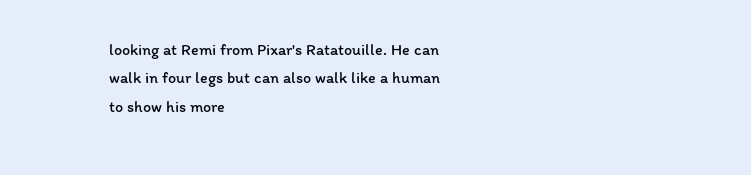looking at Remi from Pixar's Ratatouille. He can walk in four legs but can also walk like a human to show his more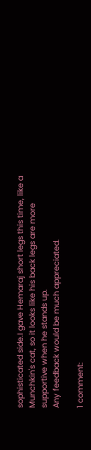sophisticated side.I gave Hemaraj short legs this time, like a Munchkin's cat, so it looks like his back legs are more supportive when he stands up.
Any feedback would be much appreciated.

1 comment: